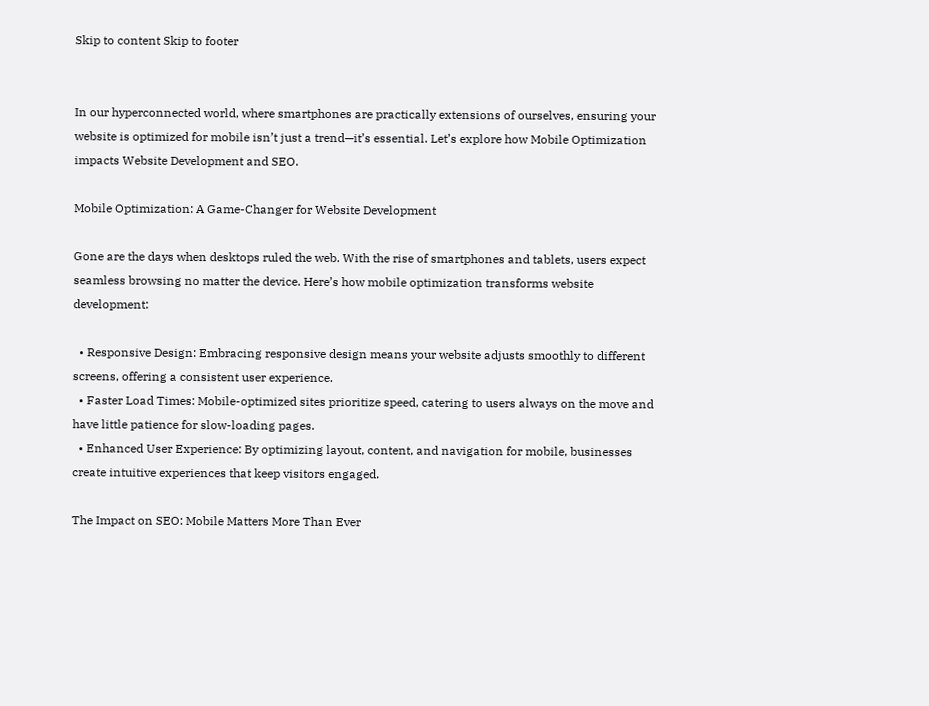Skip to content Skip to footer


In our hyperconnected world, where smartphones are practically extensions of ourselves, ensuring your website is optimized for mobile isn’t just a trend—it’s essential. Let’s explore how Mobile Optimization impacts Website Development and SEO.

Mobile Optimization: A Game-Changer for Website Development

Gone are the days when desktops ruled the web. With the rise of smartphones and tablets, users expect seamless browsing no matter the device. Here’s how mobile optimization transforms website development:

  • Responsive Design: Embracing responsive design means your website adjusts smoothly to different screens, offering a consistent user experience.
  • Faster Load Times: Mobile-optimized sites prioritize speed, catering to users always on the move and have little patience for slow-loading pages.
  • Enhanced User Experience: By optimizing layout, content, and navigation for mobile, businesses create intuitive experiences that keep visitors engaged.

The Impact on SEO: Mobile Matters More Than Ever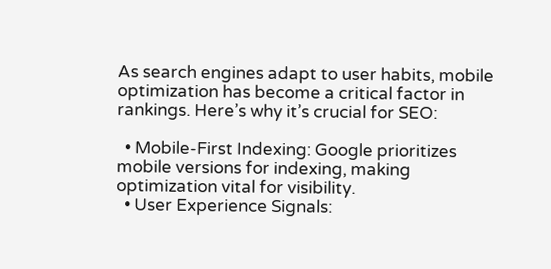As search engines adapt to user habits, mobile optimization has become a critical factor in rankings. Here’s why it’s crucial for SEO:

  • Mobile-First Indexing: Google prioritizes mobile versions for indexing, making optimization vital for visibility.
  • User Experience Signals: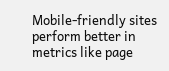Mobile-friendly sites perform better in metrics like page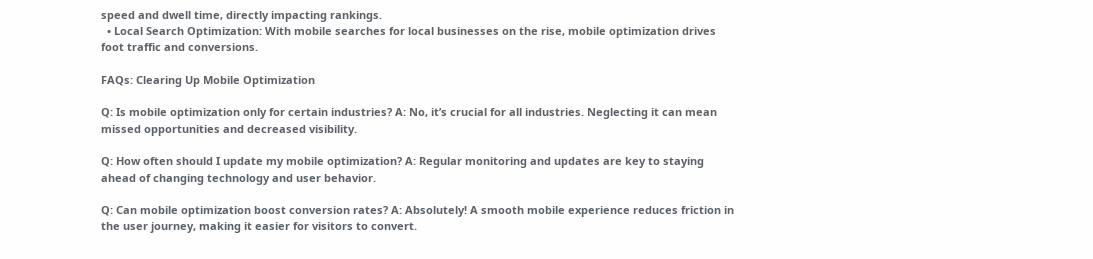speed and dwell time, directly impacting rankings.
  • Local Search Optimization: With mobile searches for local businesses on the rise, mobile optimization drives foot traffic and conversions.

FAQs: Clearing Up Mobile Optimization

Q: Is mobile optimization only for certain industries? A: No, it’s crucial for all industries. Neglecting it can mean missed opportunities and decreased visibility.

Q: How often should I update my mobile optimization? A: Regular monitoring and updates are key to staying ahead of changing technology and user behavior.

Q: Can mobile optimization boost conversion rates? A: Absolutely! A smooth mobile experience reduces friction in the user journey, making it easier for visitors to convert.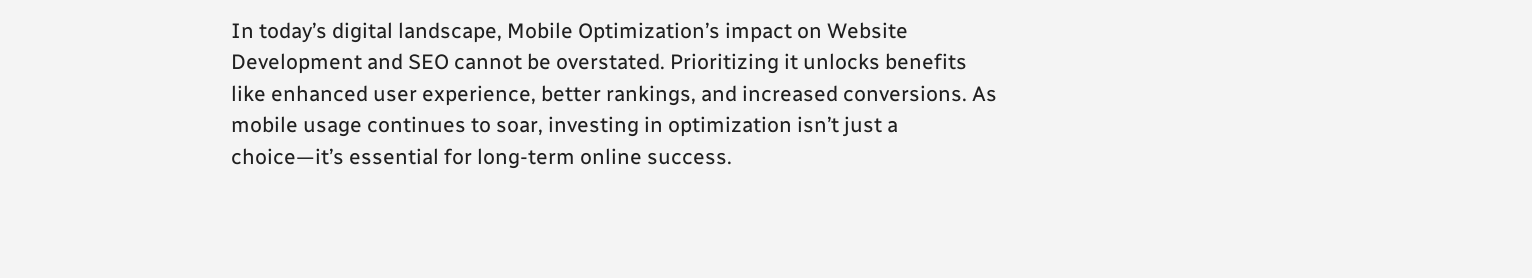In today’s digital landscape, Mobile Optimization’s impact on Website Development and SEO cannot be overstated. Prioritizing it unlocks benefits like enhanced user experience, better rankings, and increased conversions. As mobile usage continues to soar, investing in optimization isn’t just a choice—it’s essential for long-term online success.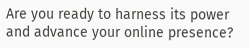Are you ready to harness its power and advance your online presence?